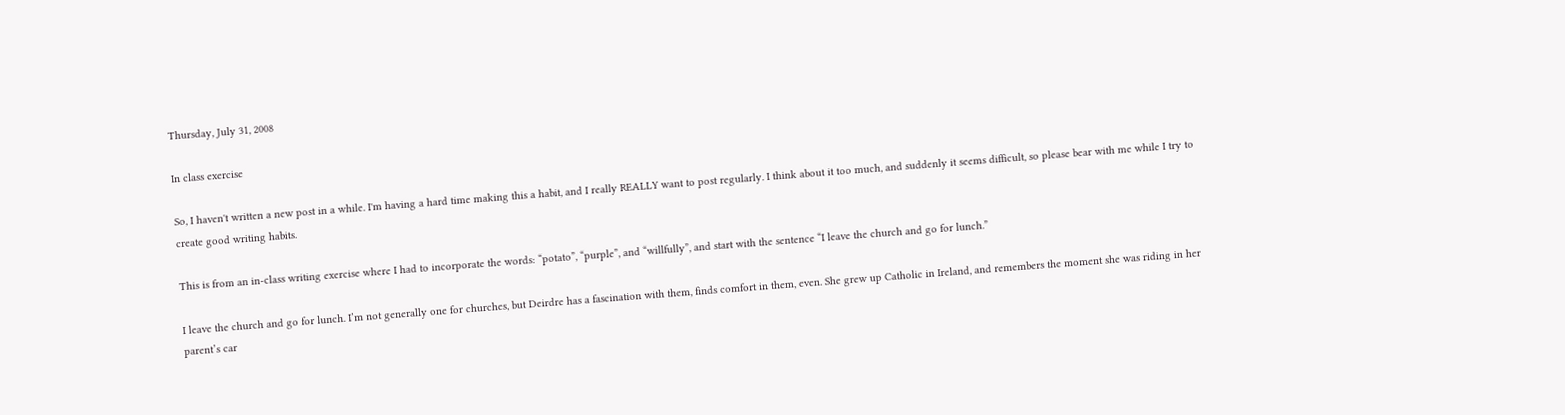Thursday, July 31, 2008

In class exercise

So, I haven't written a new post in a while. I'm having a hard time making this a habit, and I really REALLY want to post regularly. I think about it too much, and suddenly it seems difficult, so please bear with me while I try to create good writing habits.

This is from an in-class writing exercise where I had to incorporate the words: “potato”, “purple”, and “willfully”, and start with the sentence “I leave the church and go for lunch.”

I leave the church and go for lunch. I’m not generally one for churches, but Deirdre has a fascination with them, finds comfort in them, even. She grew up Catholic in Ireland, and remembers the moment she was riding in her parent’s car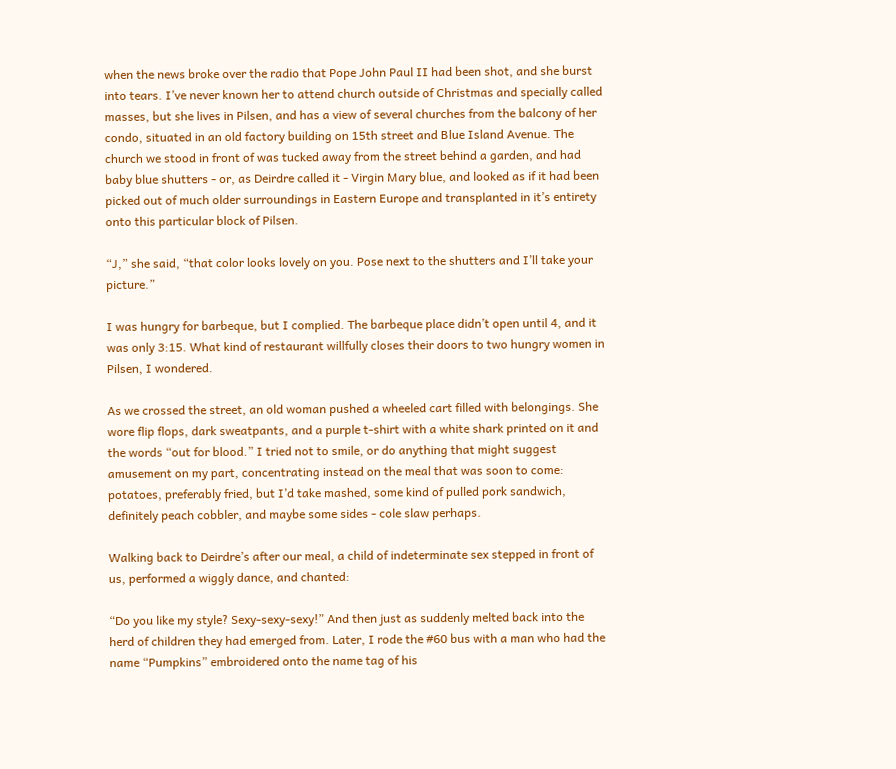when the news broke over the radio that Pope John Paul II had been shot, and she burst into tears. I’ve never known her to attend church outside of Christmas and specially called masses, but she lives in Pilsen, and has a view of several churches from the balcony of her condo, situated in an old factory building on 15th street and Blue Island Avenue. The church we stood in front of was tucked away from the street behind a garden, and had baby blue shutters - or, as Deirdre called it - Virgin Mary blue, and looked as if it had been picked out of much older surroundings in Eastern Europe and transplanted in it’s entirety onto this particular block of Pilsen.

“J,” she said, “that color looks lovely on you. Pose next to the shutters and I’ll take your picture.”

I was hungry for barbeque, but I complied. The barbeque place didn’t open until 4, and it was only 3:15. What kind of restaurant willfully closes their doors to two hungry women in Pilsen, I wondered.

As we crossed the street, an old woman pushed a wheeled cart filled with belongings. She wore flip flops, dark sweatpants, and a purple t-shirt with a white shark printed on it and the words “out for blood.” I tried not to smile, or do anything that might suggest amusement on my part, concentrating instead on the meal that was soon to come: potatoes, preferably fried, but I’d take mashed, some kind of pulled pork sandwich, definitely peach cobbler, and maybe some sides - cole slaw perhaps.

Walking back to Deirdre’s after our meal, a child of indeterminate sex stepped in front of us, performed a wiggly dance, and chanted:

“Do you like my style? Sexy-sexy-sexy!” And then just as suddenly melted back into the herd of children they had emerged from. Later, I rode the #60 bus with a man who had the name “Pumpkins” embroidered onto the name tag of his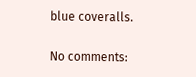blue coveralls.

No comments: